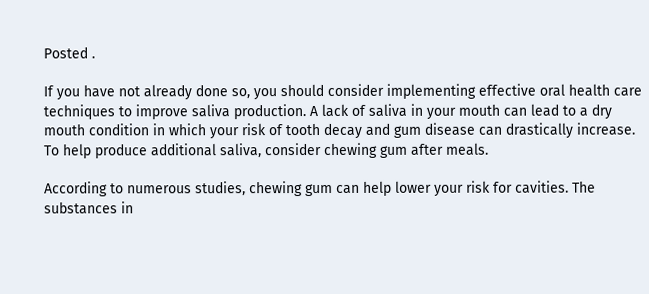Posted .

If you have not already done so, you should consider implementing effective oral health care techniques to improve saliva production. A lack of saliva in your mouth can lead to a dry mouth condition in which your risk of tooth decay and gum disease can drastically increase. To help produce additional saliva, consider chewing gum after meals.

According to numerous studies, chewing gum can help lower your risk for cavities. The substances in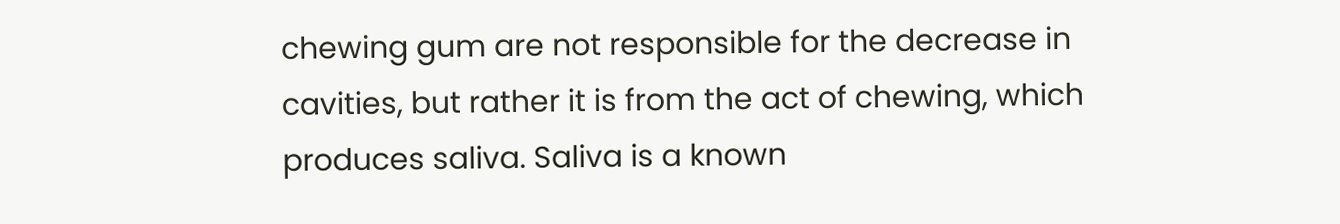chewing gum are not responsible for the decrease in cavities, but rather it is from the act of chewing, which produces saliva. Saliva is a known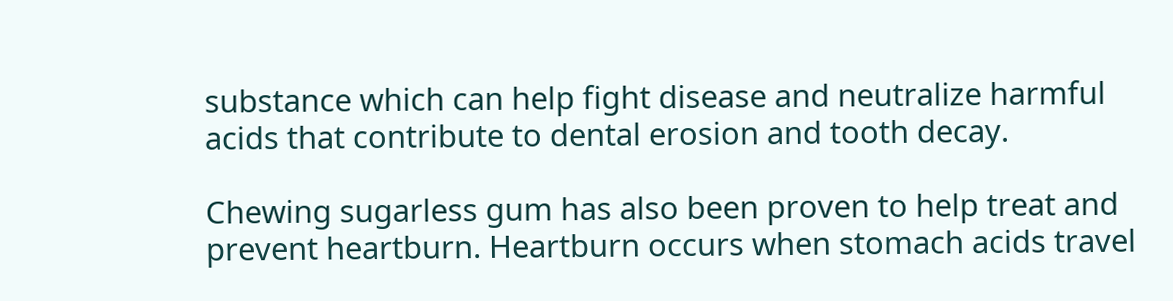substance which can help fight disease and neutralize harmful acids that contribute to dental erosion and tooth decay.

Chewing sugarless gum has also been proven to help treat and prevent heartburn. Heartburn occurs when stomach acids travel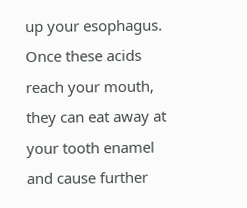up your esophagus. Once these acids reach your mouth, they can eat away at your tooth enamel and cause further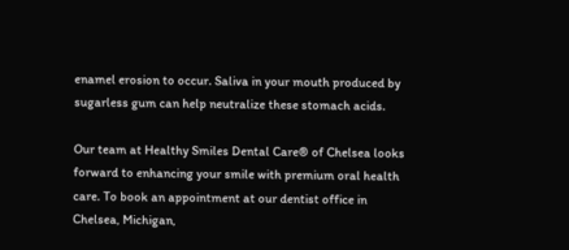enamel erosion to occur. Saliva in your mouth produced by sugarless gum can help neutralize these stomach acids.

Our team at Healthy Smiles Dental Care® of Chelsea looks forward to enhancing your smile with premium oral health care. To book an appointment at our dentist office in Chelsea, Michigan,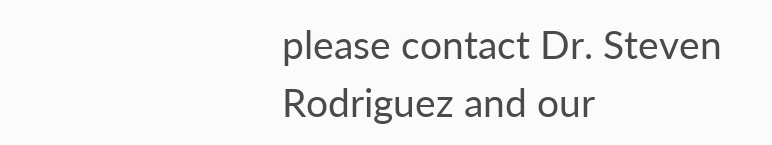please contact Dr. Steven Rodriguez and our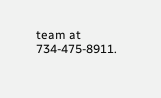team at 734-475-8911.